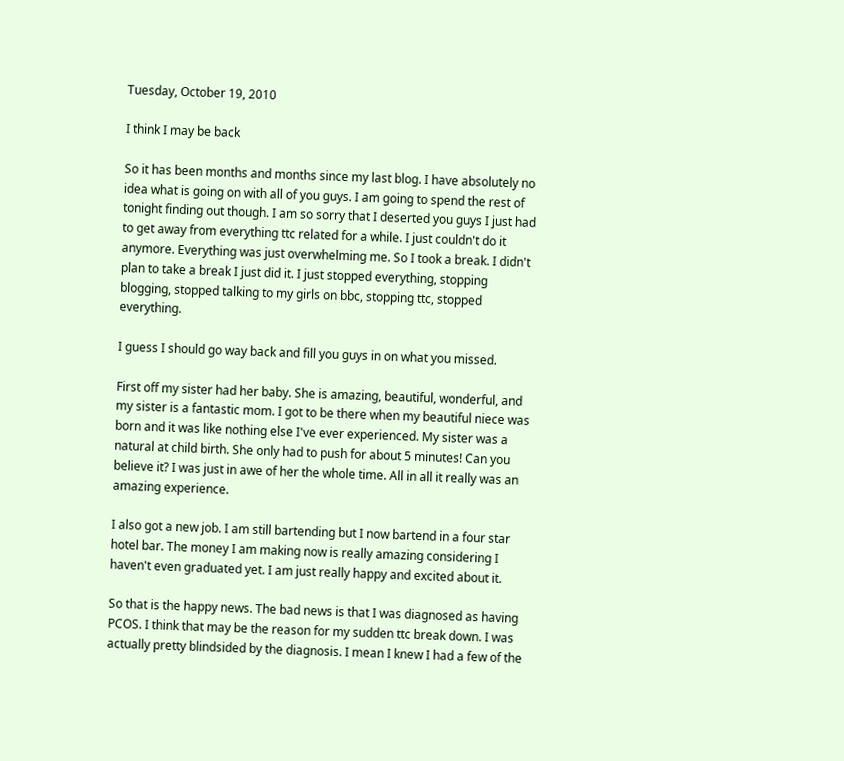Tuesday, October 19, 2010

I think I may be back

So it has been months and months since my last blog. I have absolutely no idea what is going on with all of you guys. I am going to spend the rest of tonight finding out though. I am so sorry that I deserted you guys I just had to get away from everything ttc related for a while. I just couldn't do it anymore. Everything was just overwhelming me. So I took a break. I didn't plan to take a break I just did it. I just stopped everything, stopping blogging, stopped talking to my girls on bbc, stopping ttc, stopped everything.

I guess I should go way back and fill you guys in on what you missed.

First off my sister had her baby. She is amazing, beautiful, wonderful, and my sister is a fantastic mom. I got to be there when my beautiful niece was born and it was like nothing else I've ever experienced. My sister was a natural at child birth. She only had to push for about 5 minutes! Can you believe it? I was just in awe of her the whole time. All in all it really was an amazing experience.

I also got a new job. I am still bartending but I now bartend in a four star hotel bar. The money I am making now is really amazing considering I haven't even graduated yet. I am just really happy and excited about it.

So that is the happy news. The bad news is that I was diagnosed as having PCOS. I think that may be the reason for my sudden ttc break down. I was actually pretty blindsided by the diagnosis. I mean I knew I had a few of the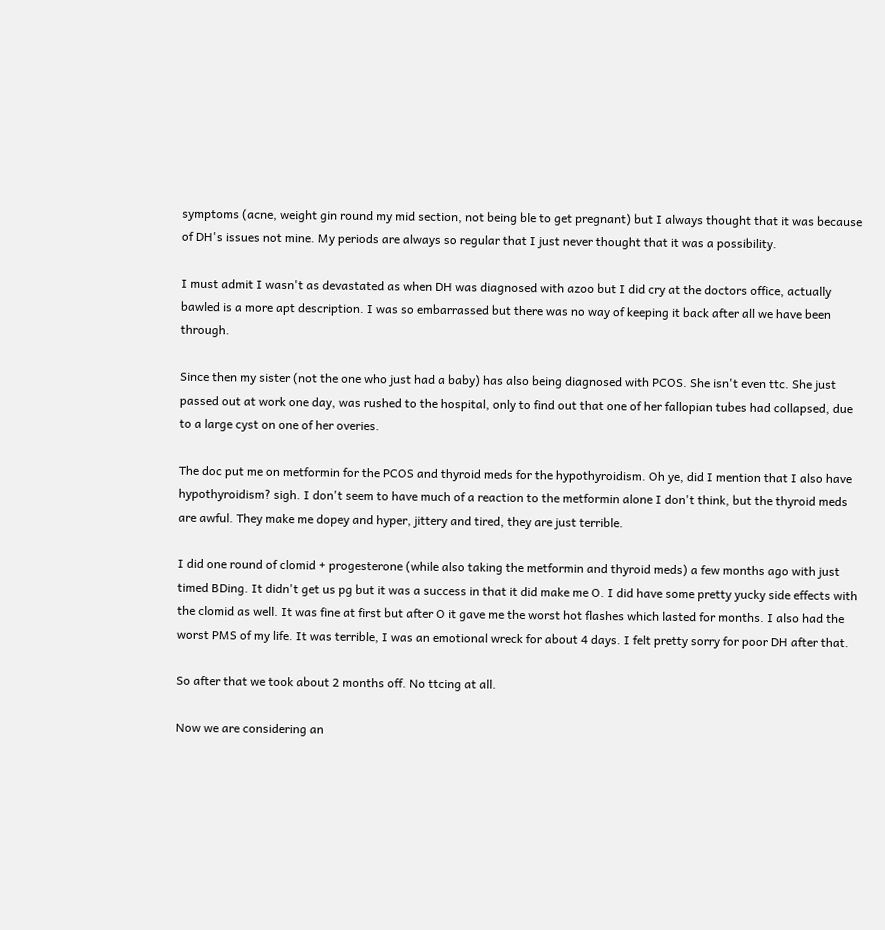symptoms (acne, weight gin round my mid section, not being ble to get pregnant) but I always thought that it was because of DH's issues not mine. My periods are always so regular that I just never thought that it was a possibility.

I must admit I wasn't as devastated as when DH was diagnosed with azoo but I did cry at the doctors office, actually bawled is a more apt description. I was so embarrassed but there was no way of keeping it back after all we have been through.

Since then my sister (not the one who just had a baby) has also being diagnosed with PCOS. She isn't even ttc. She just passed out at work one day, was rushed to the hospital, only to find out that one of her fallopian tubes had collapsed, due to a large cyst on one of her overies.

The doc put me on metformin for the PCOS and thyroid meds for the hypothyroidism. Oh ye, did I mention that I also have hypothyroidism? sigh. I don't seem to have much of a reaction to the metformin alone I don't think, but the thyroid meds are awful. They make me dopey and hyper, jittery and tired, they are just terrible.

I did one round of clomid + progesterone (while also taking the metformin and thyroid meds) a few months ago with just timed BDing. It didn't get us pg but it was a success in that it did make me O. I did have some pretty yucky side effects with the clomid as well. It was fine at first but after O it gave me the worst hot flashes which lasted for months. I also had the worst PMS of my life. It was terrible, I was an emotional wreck for about 4 days. I felt pretty sorry for poor DH after that.

So after that we took about 2 months off. No ttcing at all.

Now we are considering an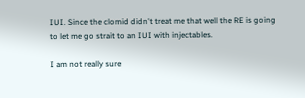IUI. Since the clomid didn't treat me that well the RE is going to let me go strait to an IUI with injectables.

I am not really sure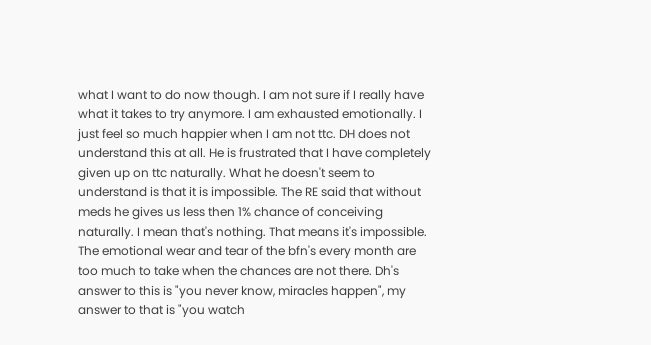what I want to do now though. I am not sure if I really have what it takes to try anymore. I am exhausted emotionally. I just feel so much happier when I am not ttc. DH does not understand this at all. He is frustrated that I have completely given up on ttc naturally. What he doesn't seem to understand is that it is impossible. The RE said that without meds he gives us less then 1% chance of conceiving naturally. I mean that's nothing. That means it's impossible. The emotional wear and tear of the bfn's every month are too much to take when the chances are not there. Dh's answer to this is "you never know, miracles happen", my answer to that is "you watch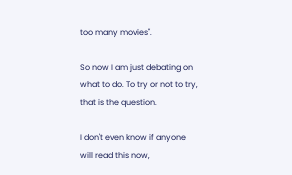too many movies".

So now I am just debating on what to do. To try or not to try, that is the question.

I don't even know if anyone will read this now,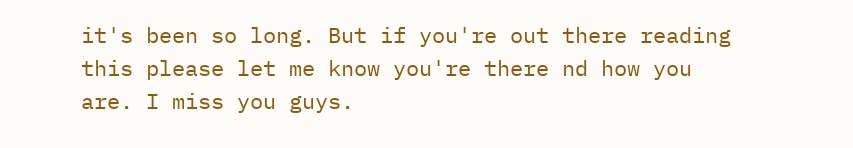it's been so long. But if you're out there reading this please let me know you're there nd how you are. I miss you guys.